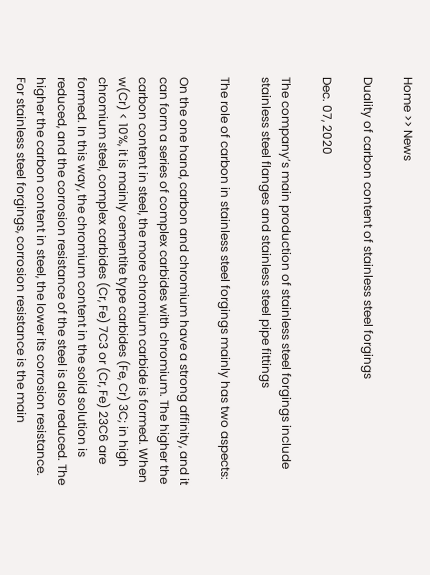Home >> News

Duality of carbon content of stainless steel forgings

Dec. 07, 2020

The company’s main production of stainless steel forgings include stainless steel flanges and stainless steel pipe fittings

The role of carbon in stainless steel forgings mainly has two aspects:

On the one hand, carbon and chromium have a strong affinity, and it can form a series of complex carbides with chromium. The higher the carbon content in steel, the more chromium carbide is formed. When w(Cr) < 10%, it is mainly cementite type carbides (Fe, Cr) 3C; in high chromium steel, complex carbides (Cr, Fe) 7C3 or (Cr, Fe) 23C6 are formed. In this way, the chromium content in the solid solution is reduced, and the corrosion resistance of the steel is also reduced. The higher the carbon content in steel, the lower its corrosion resistance. For stainless steel forgings, corrosion resistance is the main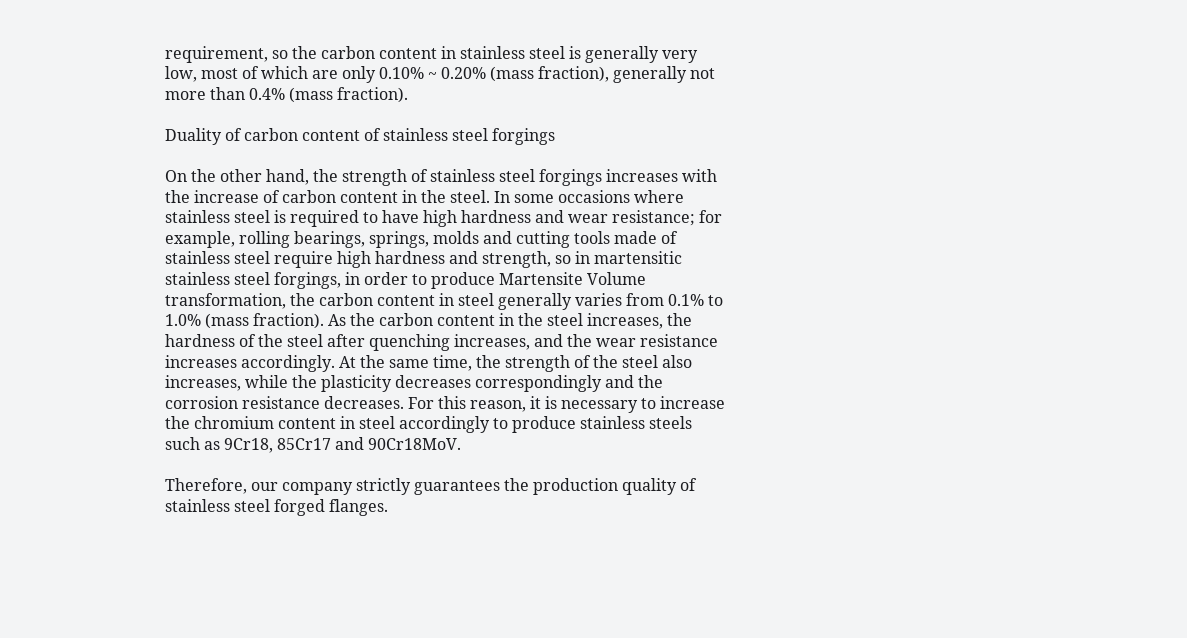requirement, so the carbon content in stainless steel is generally very low, most of which are only 0.10% ~ 0.20% (mass fraction), generally not more than 0.4% (mass fraction).

Duality of carbon content of stainless steel forgings

On the other hand, the strength of stainless steel forgings increases with the increase of carbon content in the steel. In some occasions where stainless steel is required to have high hardness and wear resistance; for example, rolling bearings, springs, molds and cutting tools made of stainless steel require high hardness and strength, so in martensitic stainless steel forgings, in order to produce Martensite Volume transformation, the carbon content in steel generally varies from 0.1% to 1.0% (mass fraction). As the carbon content in the steel increases, the hardness of the steel after quenching increases, and the wear resistance increases accordingly. At the same time, the strength of the steel also increases, while the plasticity decreases correspondingly and the corrosion resistance decreases. For this reason, it is necessary to increase the chromium content in steel accordingly to produce stainless steels such as 9Cr18, 85Cr17 and 90Cr18MoV.

Therefore, our company strictly guarantees the production quality of stainless steel forged flanges.